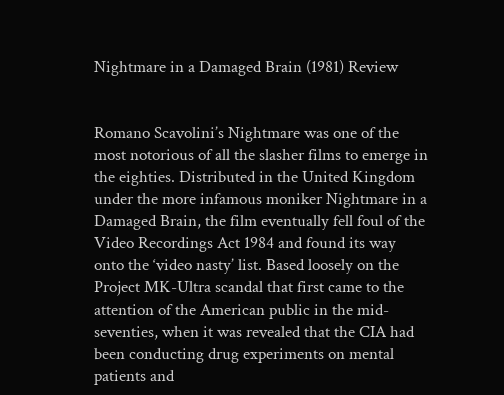Nightmare in a Damaged Brain (1981) Review


Romano Scavolini’s Nightmare was one of the most notorious of all the slasher films to emerge in the eighties. Distributed in the United Kingdom under the more infamous moniker Nightmare in a Damaged Brain, the film eventually fell foul of the Video Recordings Act 1984 and found its way onto the ‘video nasty’ list. Based loosely on the Project MK-Ultra scandal that first came to the attention of the American public in the mid-seventies, when it was revealed that the CIA had been conducting drug experiments on mental patients and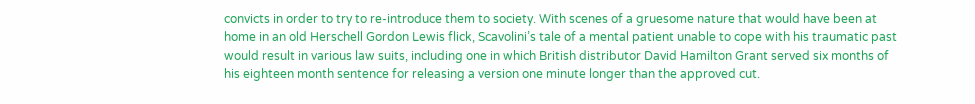convicts in order to try to re-introduce them to society. With scenes of a gruesome nature that would have been at home in an old Herschell Gordon Lewis flick, Scavolini’s tale of a mental patient unable to cope with his traumatic past would result in various law suits, including one in which British distributor David Hamilton Grant served six months of his eighteen month sentence for releasing a version one minute longer than the approved cut.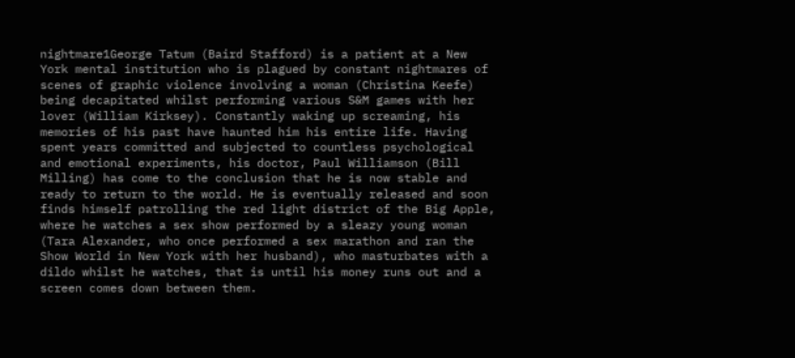nightmare1George Tatum (Baird Stafford) is a patient at a New York mental institution who is plagued by constant nightmares of scenes of graphic violence involving a woman (Christina Keefe) being decapitated whilst performing various S&M games with her lover (William Kirksey). Constantly waking up screaming, his memories of his past have haunted him his entire life. Having spent years committed and subjected to countless psychological and emotional experiments, his doctor, Paul Williamson (Bill Milling) has come to the conclusion that he is now stable and ready to return to the world. He is eventually released and soon finds himself patrolling the red light district of the Big Apple, where he watches a sex show performed by a sleazy young woman (Tara Alexander, who once performed a sex marathon and ran the Show World in New York with her husband), who masturbates with a dildo whilst he watches, that is until his money runs out and a screen comes down between them.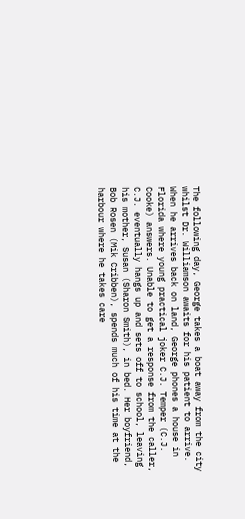The following day, George takes a boat away from the city whilst Dr. Williamson awaits for his patient to arrive. When he arrives back on land, George phones a house in Florida where young practical joker C.J. Temper (C.J. Cooke) answers. Unable to get a response from the caller, C.J. eventually hangs up and sets off to school, leaving his mother, Susan (Sharon Smith), in bed. Her boyfriend, Bob Rosen (Mik Cribben), spends much of his time at the harbour where he takes care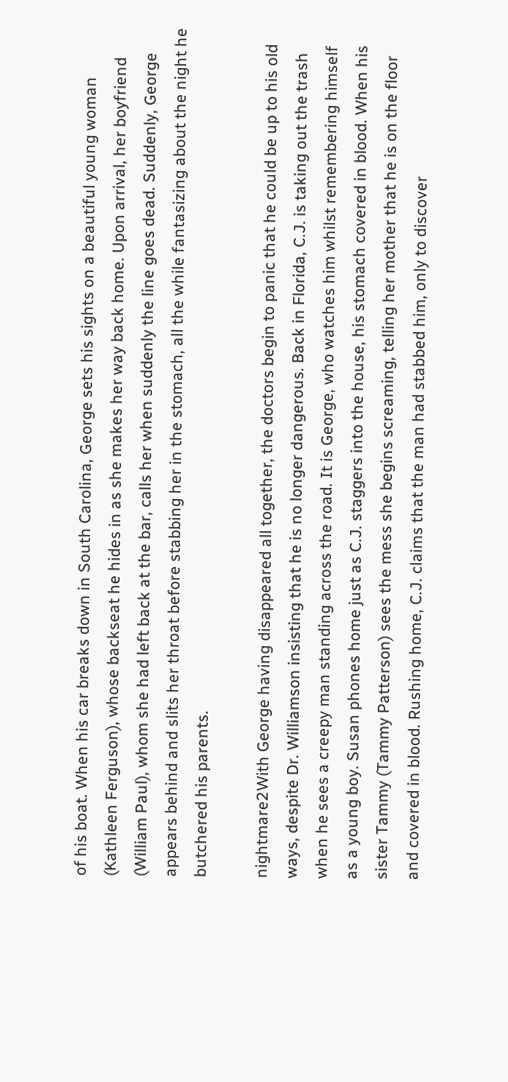of his boat. When his car breaks down in South Carolina, George sets his sights on a beautiful young woman (Kathleen Ferguson), whose backseat he hides in as she makes her way back home. Upon arrival, her boyfriend (William Paul), whom she had left back at the bar, calls her when suddenly the line goes dead. Suddenly, George appears behind and slits her throat before stabbing her in the stomach, all the while fantasizing about the night he butchered his parents.

nightmare2With George having disappeared all together, the doctors begin to panic that he could be up to his old ways, despite Dr. Williamson insisting that he is no longer dangerous. Back in Florida, C.J. is taking out the trash when he sees a creepy man standing across the road. It is George, who watches him whilst remembering himself as a young boy. Susan phones home just as C.J. staggers into the house, his stomach covered in blood. When his sister Tammy (Tammy Patterson) sees the mess she begins screaming, telling her mother that he is on the floor and covered in blood. Rushing home, C.J. claims that the man had stabbed him, only to discover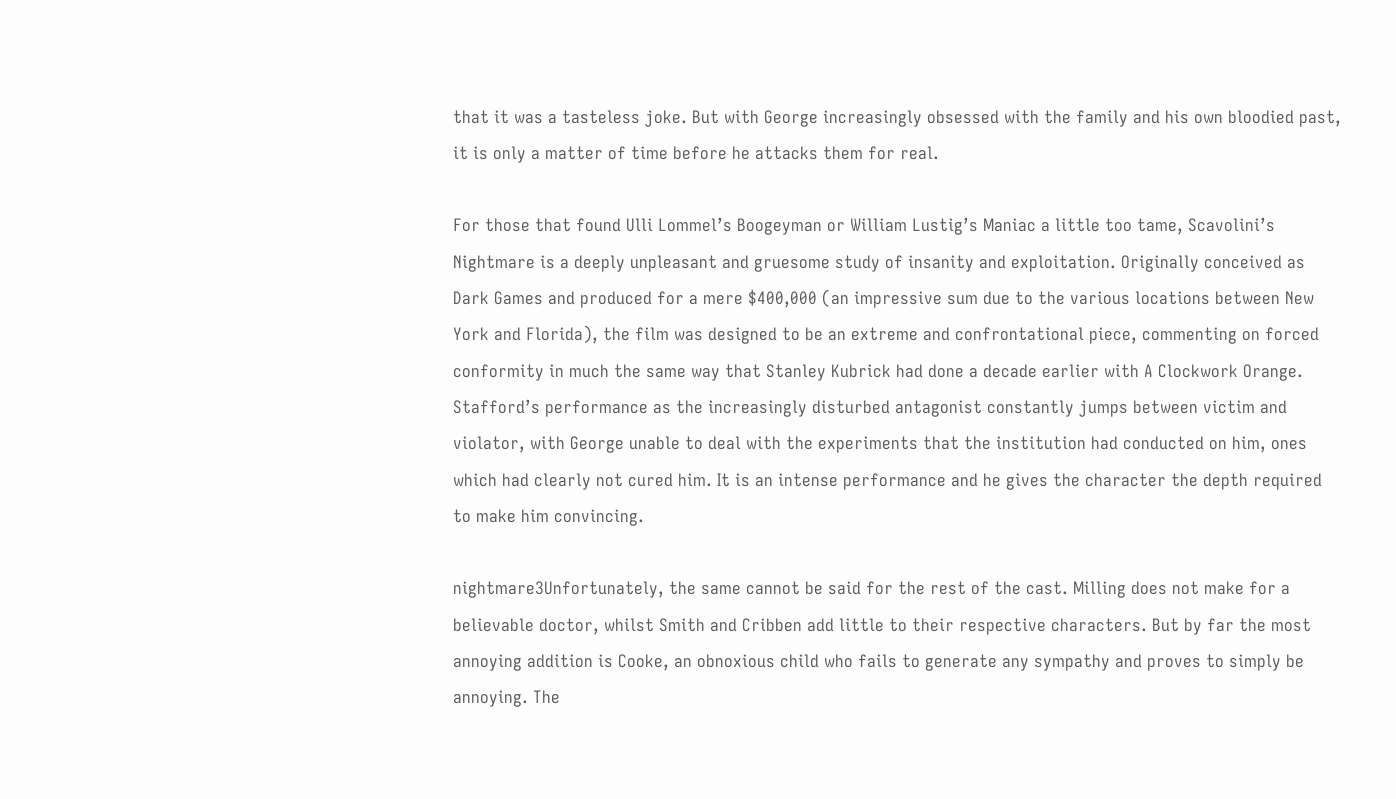that it was a tasteless joke. But with George increasingly obsessed with the family and his own bloodied past, it is only a matter of time before he attacks them for real.

For those that found Ulli Lommel’s Boogeyman or William Lustig’s Maniac a little too tame, Scavolini’s Nightmare is a deeply unpleasant and gruesome study of insanity and exploitation. Originally conceived as Dark Games and produced for a mere $400,000 (an impressive sum due to the various locations between New York and Florida), the film was designed to be an extreme and confrontational piece, commenting on forced conformity in much the same way that Stanley Kubrick had done a decade earlier with A Clockwork Orange. Stafford’s performance as the increasingly disturbed antagonist constantly jumps between victim and violator, with George unable to deal with the experiments that the institution had conducted on him, ones which had clearly not cured him. It is an intense performance and he gives the character the depth required to make him convincing.

nightmare3Unfortunately, the same cannot be said for the rest of the cast. Milling does not make for a believable doctor, whilst Smith and Cribben add little to their respective characters. But by far the most annoying addition is Cooke, an obnoxious child who fails to generate any sympathy and proves to simply be annoying. The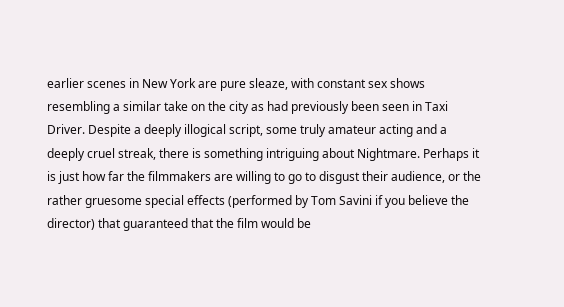earlier scenes in New York are pure sleaze, with constant sex shows resembling a similar take on the city as had previously been seen in Taxi Driver. Despite a deeply illogical script, some truly amateur acting and a deeply cruel streak, there is something intriguing about Nightmare. Perhaps it is just how far the filmmakers are willing to go to disgust their audience, or the rather gruesome special effects (performed by Tom Savini if you believe the director) that guaranteed that the film would be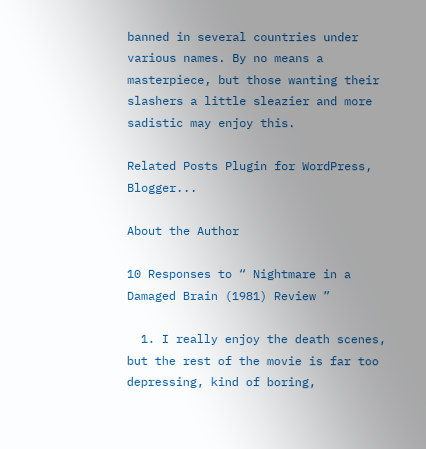banned in several countries under various names. By no means a masterpiece, but those wanting their slashers a little sleazier and more sadistic may enjoy this.

Related Posts Plugin for WordPress, Blogger...

About the Author

10 Responses to “ Nightmare in a Damaged Brain (1981) Review ”

  1. I really enjoy the death scenes, but the rest of the movie is far too depressing, kind of boring,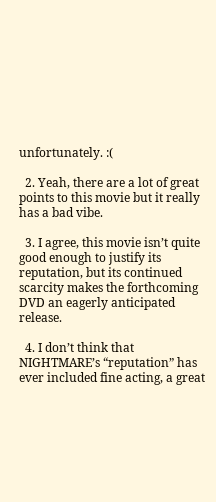unfortunately. :(

  2. Yeah, there are a lot of great points to this movie but it really has a bad vibe.

  3. I agree, this movie isn’t quite good enough to justify its reputation, but its continued scarcity makes the forthcoming DVD an eagerly anticipated release.

  4. I don’t think that NIGHTMARE’s “reputation” has ever included fine acting, a great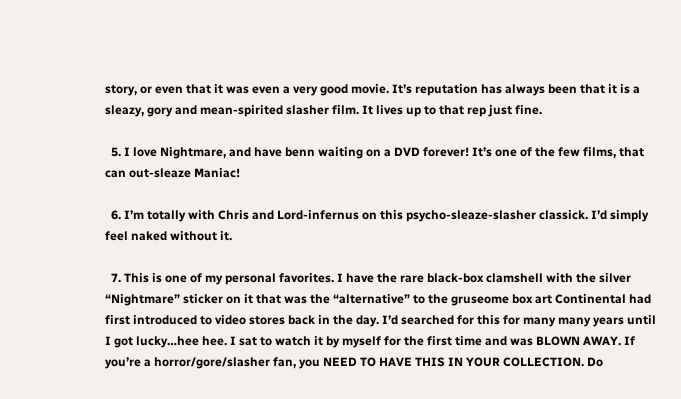story, or even that it was even a very good movie. It’s reputation has always been that it is a sleazy, gory and mean-spirited slasher film. It lives up to that rep just fine.

  5. I love Nightmare, and have benn waiting on a DVD forever! It’s one of the few films, that can out-sleaze Maniac!

  6. I’m totally with Chris and Lord-infernus on this psycho-sleaze-slasher classick. I’d simply feel naked without it.

  7. This is one of my personal favorites. I have the rare black-box clamshell with the silver “Nightmare” sticker on it that was the “alternative” to the gruseome box art Continental had first introduced to video stores back in the day. I’d searched for this for many many years until I got lucky…hee hee. I sat to watch it by myself for the first time and was BLOWN AWAY. If you’re a horror/gore/slasher fan, you NEED TO HAVE THIS IN YOUR COLLECTION. Do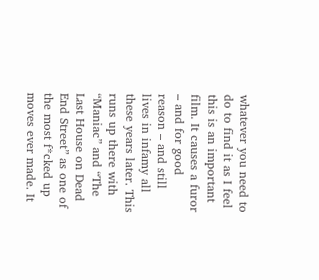whatever you need to do to find it as I feel this is an important film. It causes a furor – and for good reason – and still lives in infamy all these years later. This runs up there with “Maniac” and “The Last House on Dead End Street” as one of the most f*cked up moves ever made. It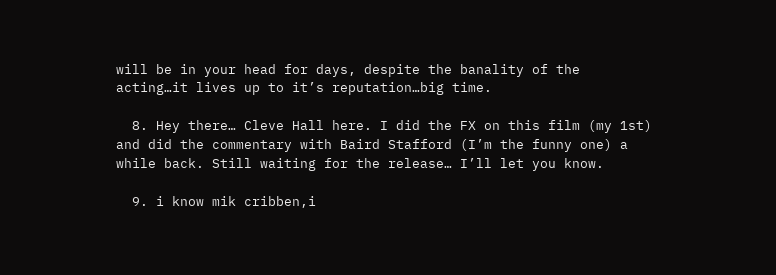will be in your head for days, despite the banality of the acting…it lives up to it’s reputation…big time.

  8. Hey there… Cleve Hall here. I did the FX on this film (my 1st) and did the commentary with Baird Stafford (I’m the funny one) a while back. Still waiting for the release… I’ll let you know.

  9. i know mik cribben,i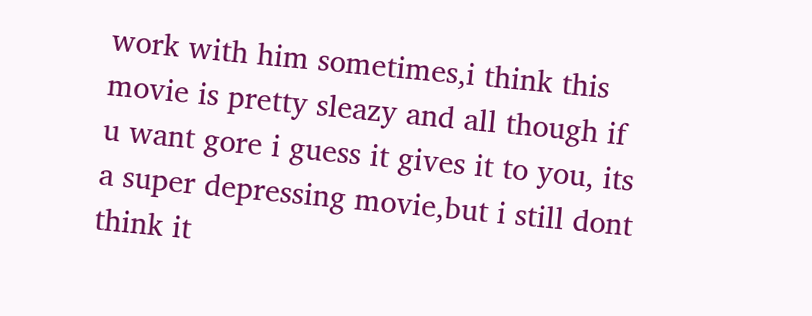work with him sometimes,i think this movie is pretty sleazy and all though if u want gore i guess it gives it to you, its a super depressing movie,but i still dont think it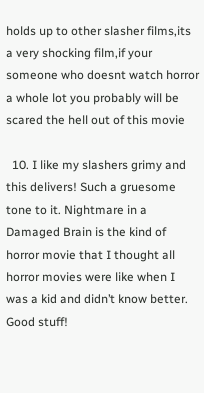holds up to other slasher films,its a very shocking film,if your someone who doesnt watch horror a whole lot you probably will be scared the hell out of this movie

  10. I like my slashers grimy and this delivers! Such a gruesome tone to it. Nightmare in a Damaged Brain is the kind of horror movie that I thought all horror movies were like when I was a kid and didn’t know better. Good stuff!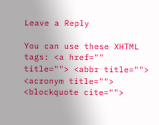Leave a Reply

You can use these XHTML tags: <a href="" title=""> <abbr title=""> <acronym title=""> <blockquote cite="">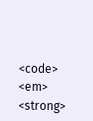<code> <em> <strong>